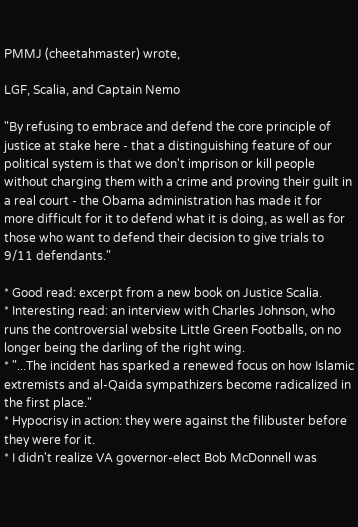PMMJ (cheetahmaster) wrote,

LGF, Scalia, and Captain Nemo

"By refusing to embrace and defend the core principle of justice at stake here - that a distinguishing feature of our political system is that we don't imprison or kill people without charging them with a crime and proving their guilt in a real court - the Obama administration has made it for more difficult for it to defend what it is doing, as well as for those who want to defend their decision to give trials to 9/11 defendants."

* Good read: excerpt from a new book on Justice Scalia.
* Interesting read: an interview with Charles Johnson, who runs the controversial website Little Green Footballs, on no longer being the darling of the right wing.
* "...The incident has sparked a renewed focus on how Islamic extremists and al-Qaida sympathizers become radicalized in the first place."
* Hypocrisy in action: they were against the filibuster before they were for it.
* I didn't realize VA governor-elect Bob McDonnell was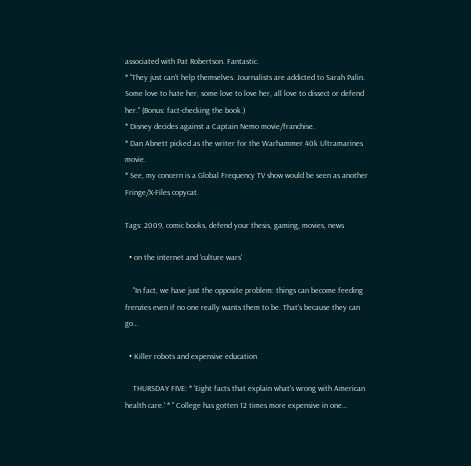associated with Pat Robertson. Fantastic.
* "They just can't help themselves. Journalists are addicted to Sarah Palin. Some love to hate her, some love to love her, all love to dissect or defend her." (Bonus: fact-checking the book.)
* Disney decides against a Captain Nemo movie/franchise.
* Dan Abnett picked as the writer for the Warhammer 40k Ultramarines movie.
* See, my concern is a Global Frequency TV show would be seen as another Fringe/X-Files copycat.

Tags: 2009, comic books, defend your thesis, gaming, movies, news

  • on the internet and 'culture wars'

    "In fact, we have just the opposite problem: things can become feeding frenzies even if no one really wants them to be. That's because they can go…

  • Killer robots and expensive education

    THURSDAY FIVE: * 'Eight facts that explain what’s wrong with American health care.' * " College has gotten 12 times more expensive in one…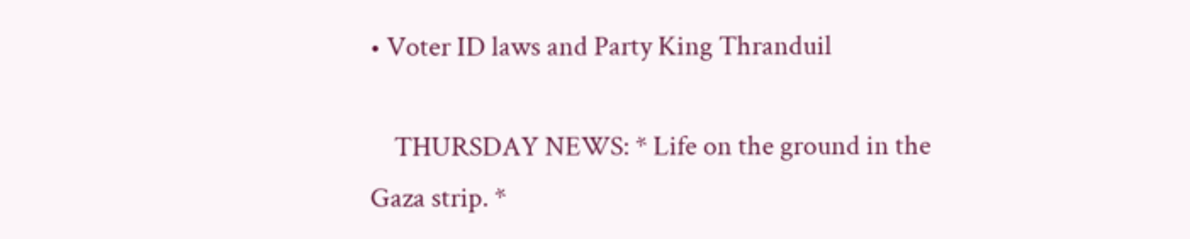• Voter ID laws and Party King Thranduil

    THURSDAY NEWS: * Life on the ground in the Gaza strip. *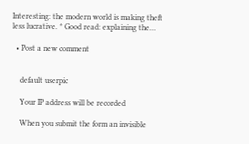Interesting: the modern world is making theft less lucrative. * Good read: explaining the…

  • Post a new comment


    default userpic

    Your IP address will be recorded

    When you submit the form an invisible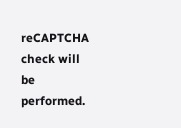reCAPTCHA check will be performed.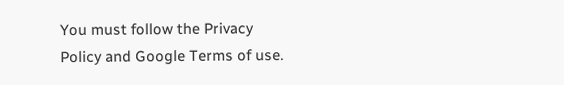You must follow the Privacy Policy and Google Terms of use.